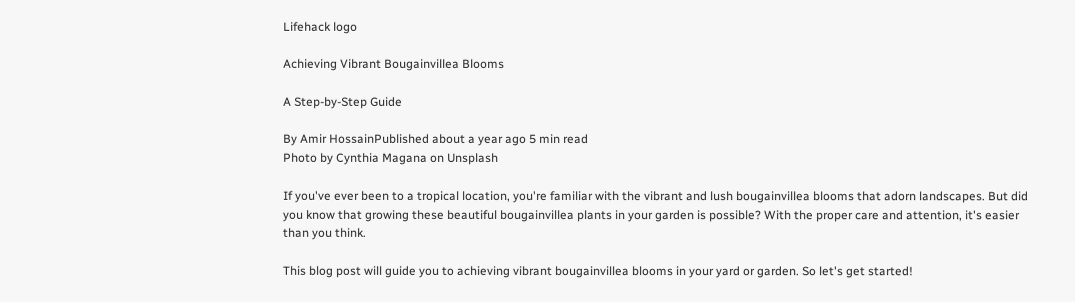Lifehack logo

Achieving Vibrant Bougainvillea Blooms

A Step-by-Step Guide

By Amir HossainPublished about a year ago 5 min read
Photo by Cynthia Magana on Unsplash

If you've ever been to a tropical location, you're familiar with the vibrant and lush bougainvillea blooms that adorn landscapes. But did you know that growing these beautiful bougainvillea plants in your garden is possible? With the proper care and attention, it's easier than you think.

This blog post will guide you to achieving vibrant bougainvillea blooms in your yard or garden. So let's get started!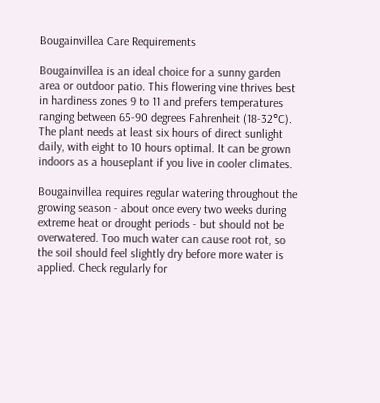Bougainvillea Care Requirements

Bougainvillea is an ideal choice for a sunny garden area or outdoor patio. This flowering vine thrives best in hardiness zones 9 to 11 and prefers temperatures ranging between 65-90 degrees Fahrenheit (18-32°C). The plant needs at least six hours of direct sunlight daily, with eight to 10 hours optimal. It can be grown indoors as a houseplant if you live in cooler climates.

Bougainvillea requires regular watering throughout the growing season - about once every two weeks during extreme heat or drought periods - but should not be overwatered. Too much water can cause root rot, so the soil should feel slightly dry before more water is applied. Check regularly for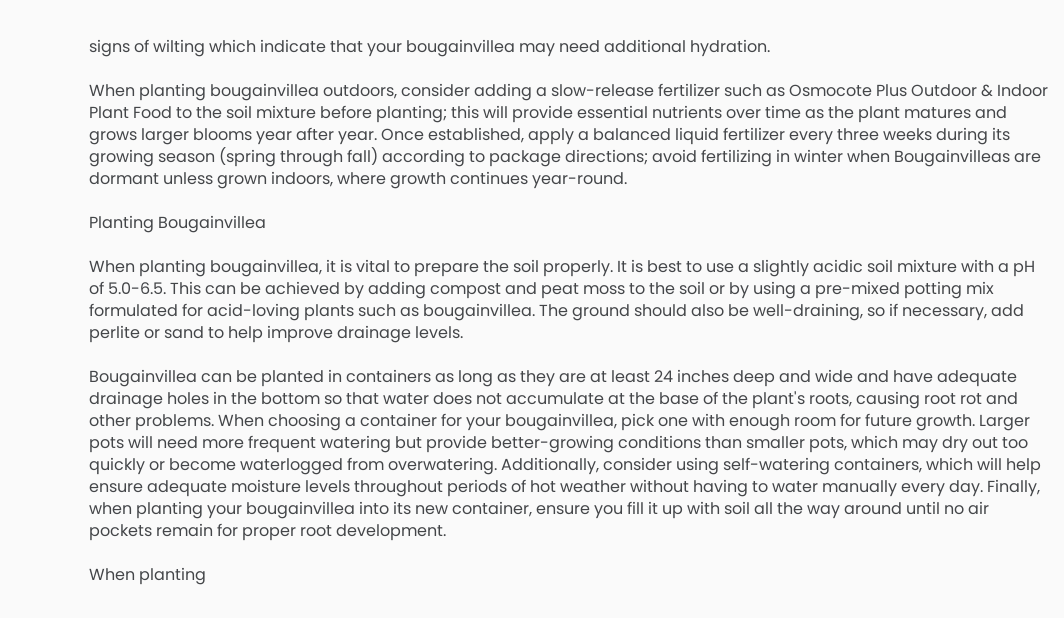signs of wilting which indicate that your bougainvillea may need additional hydration.

When planting bougainvillea outdoors, consider adding a slow-release fertilizer such as Osmocote Plus Outdoor & Indoor Plant Food to the soil mixture before planting; this will provide essential nutrients over time as the plant matures and grows larger blooms year after year. Once established, apply a balanced liquid fertilizer every three weeks during its growing season (spring through fall) according to package directions; avoid fertilizing in winter when Bougainvilleas are dormant unless grown indoors, where growth continues year-round.

Planting Bougainvillea

When planting bougainvillea, it is vital to prepare the soil properly. It is best to use a slightly acidic soil mixture with a pH of 5.0-6.5. This can be achieved by adding compost and peat moss to the soil or by using a pre-mixed potting mix formulated for acid-loving plants such as bougainvillea. The ground should also be well-draining, so if necessary, add perlite or sand to help improve drainage levels.

Bougainvillea can be planted in containers as long as they are at least 24 inches deep and wide and have adequate drainage holes in the bottom so that water does not accumulate at the base of the plant's roots, causing root rot and other problems. When choosing a container for your bougainvillea, pick one with enough room for future growth. Larger pots will need more frequent watering but provide better-growing conditions than smaller pots, which may dry out too quickly or become waterlogged from overwatering. Additionally, consider using self-watering containers, which will help ensure adequate moisture levels throughout periods of hot weather without having to water manually every day. Finally, when planting your bougainvillea into its new container, ensure you fill it up with soil all the way around until no air pockets remain for proper root development.

When planting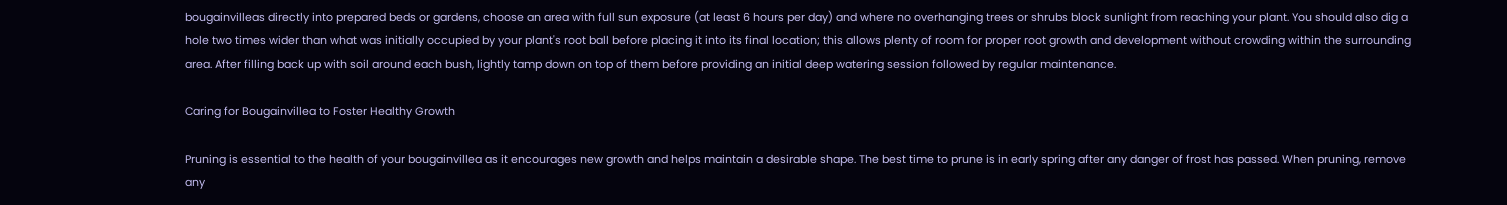bougainvilleas directly into prepared beds or gardens, choose an area with full sun exposure (at least 6 hours per day) and where no overhanging trees or shrubs block sunlight from reaching your plant. You should also dig a hole two times wider than what was initially occupied by your plant's root ball before placing it into its final location; this allows plenty of room for proper root growth and development without crowding within the surrounding area. After filling back up with soil around each bush, lightly tamp down on top of them before providing an initial deep watering session followed by regular maintenance.

Caring for Bougainvillea to Foster Healthy Growth

Pruning is essential to the health of your bougainvillea as it encourages new growth and helps maintain a desirable shape. The best time to prune is in early spring after any danger of frost has passed. When pruning, remove any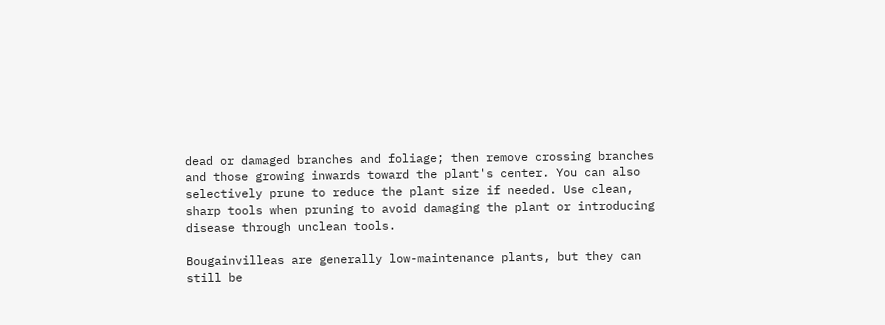dead or damaged branches and foliage; then remove crossing branches and those growing inwards toward the plant's center. You can also selectively prune to reduce the plant size if needed. Use clean, sharp tools when pruning to avoid damaging the plant or introducing disease through unclean tools.

Bougainvilleas are generally low-maintenance plants, but they can still be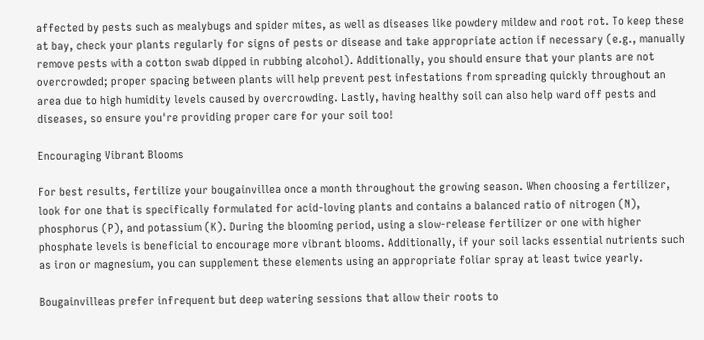affected by pests such as mealybugs and spider mites, as well as diseases like powdery mildew and root rot. To keep these at bay, check your plants regularly for signs of pests or disease and take appropriate action if necessary (e.g., manually remove pests with a cotton swab dipped in rubbing alcohol). Additionally, you should ensure that your plants are not overcrowded; proper spacing between plants will help prevent pest infestations from spreading quickly throughout an area due to high humidity levels caused by overcrowding. Lastly, having healthy soil can also help ward off pests and diseases, so ensure you're providing proper care for your soil too!

Encouraging Vibrant Blooms

For best results, fertilize your bougainvillea once a month throughout the growing season. When choosing a fertilizer, look for one that is specifically formulated for acid-loving plants and contains a balanced ratio of nitrogen (N), phosphorus (P), and potassium (K). During the blooming period, using a slow-release fertilizer or one with higher phosphate levels is beneficial to encourage more vibrant blooms. Additionally, if your soil lacks essential nutrients such as iron or magnesium, you can supplement these elements using an appropriate foliar spray at least twice yearly.

Bougainvilleas prefer infrequent but deep watering sessions that allow their roots to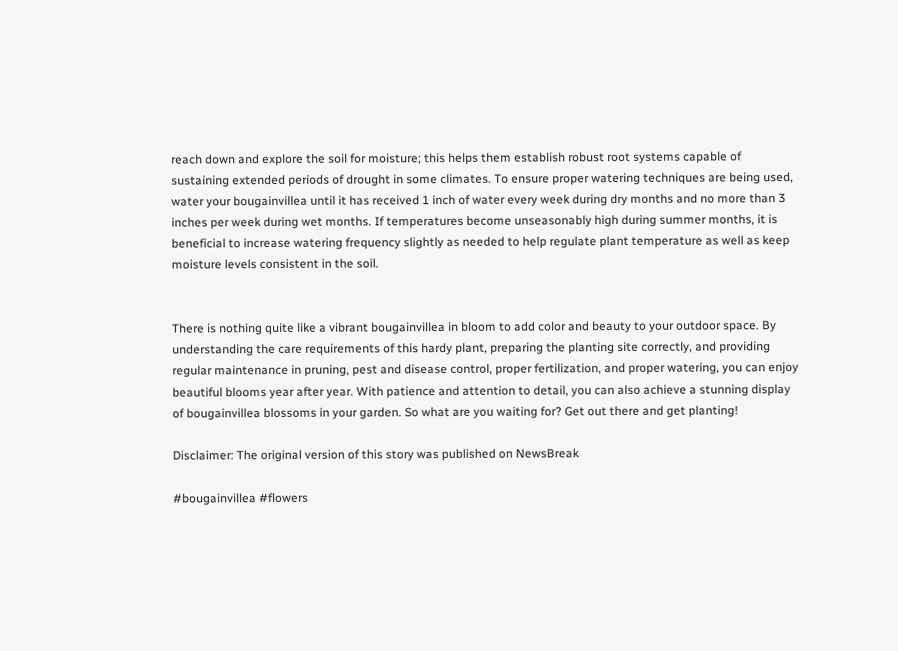reach down and explore the soil for moisture; this helps them establish robust root systems capable of sustaining extended periods of drought in some climates. To ensure proper watering techniques are being used, water your bougainvillea until it has received 1 inch of water every week during dry months and no more than 3 inches per week during wet months. If temperatures become unseasonably high during summer months, it is beneficial to increase watering frequency slightly as needed to help regulate plant temperature as well as keep moisture levels consistent in the soil.


There is nothing quite like a vibrant bougainvillea in bloom to add color and beauty to your outdoor space. By understanding the care requirements of this hardy plant, preparing the planting site correctly, and providing regular maintenance in pruning, pest and disease control, proper fertilization, and proper watering, you can enjoy beautiful blooms year after year. With patience and attention to detail, you can also achieve a stunning display of bougainvillea blossoms in your garden. So what are you waiting for? Get out there and get planting!

Disclaimer: The original version of this story was published on NewsBreak

#bougainvillea #flowers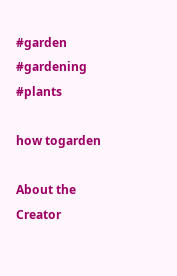#garden #gardening #plants

how togarden

About the Creator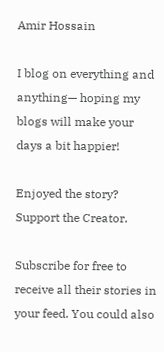Amir Hossain

I blog on everything and anything— hoping my blogs will make your days a bit happier!

Enjoyed the story?
Support the Creator.

Subscribe for free to receive all their stories in your feed. You could also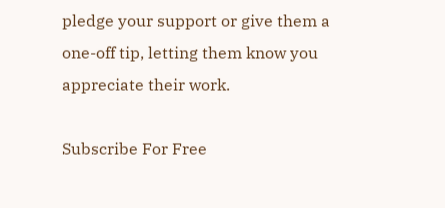pledge your support or give them a one-off tip, letting them know you appreciate their work.

Subscribe For Free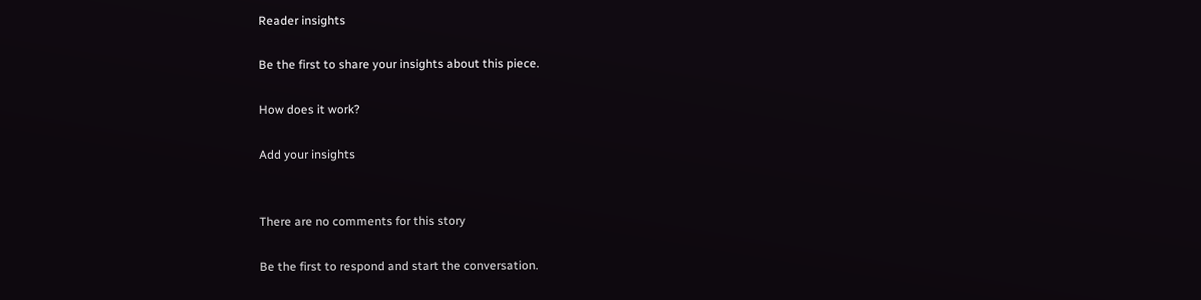Reader insights

Be the first to share your insights about this piece.

How does it work?

Add your insights


There are no comments for this story

Be the first to respond and start the conversation.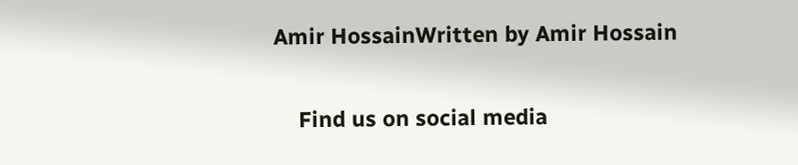Amir HossainWritten by Amir Hossain

    Find us on social media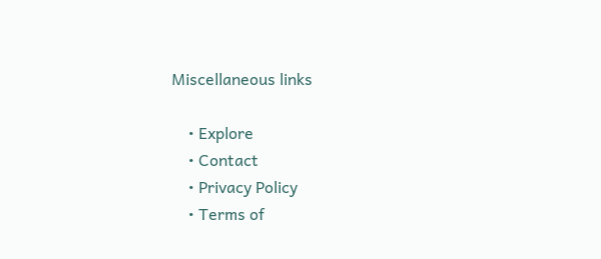Miscellaneous links

    • Explore
    • Contact
    • Privacy Policy
    • Terms of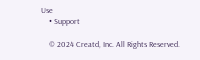Use
    • Support

    © 2024 Creatd, Inc. All Rights Reserved.